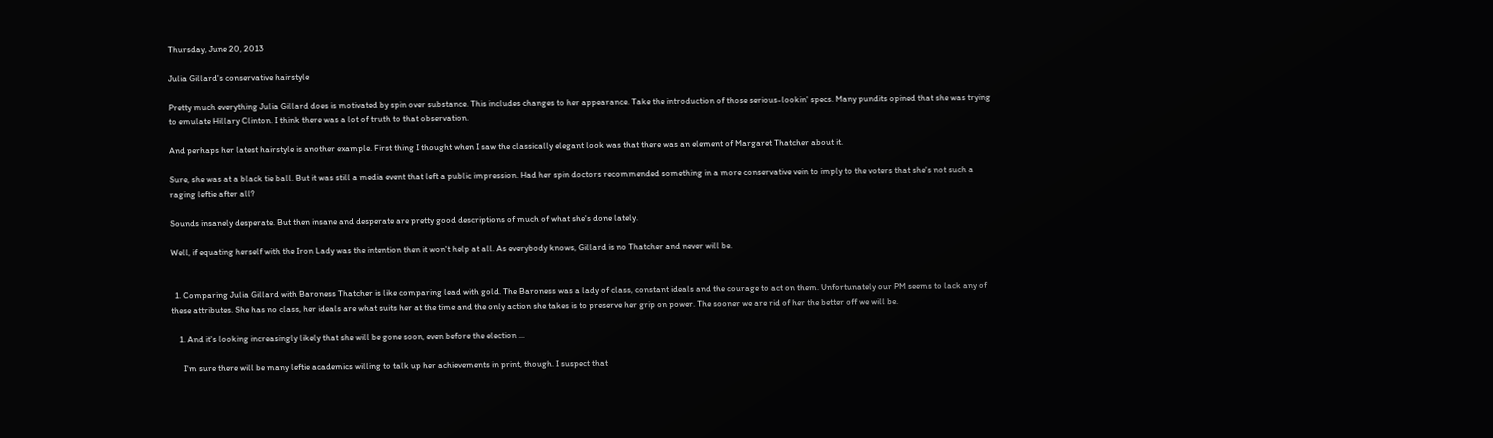Thursday, June 20, 2013

Julia Gillard's conservative hairstyle

Pretty much everything Julia Gillard does is motivated by spin over substance. This includes changes to her appearance. Take the introduction of those serious-lookin' specs. Many pundits opined that she was trying to emulate Hillary Clinton. I think there was a lot of truth to that observation.

And perhaps her latest hairstyle is another example. First thing I thought when I saw the classically elegant look was that there was an element of Margaret Thatcher about it.

Sure, she was at a black tie ball. But it was still a media event that left a public impression. Had her spin doctors recommended something in a more conservative vein to imply to the voters that she's not such a raging leftie after all?

Sounds insanely desperate. But then insane and desperate are pretty good descriptions of much of what she's done lately.

Well, if equating herself with the Iron Lady was the intention then it won't help at all. As everybody knows, Gillard is no Thatcher and never will be.


  1. Comparing Julia Gillard with Baroness Thatcher is like comparing lead with gold. The Baroness was a lady of class, constant ideals and the courage to act on them. Unfortunately our PM seems to lack any of these attributes. She has no class, her ideals are what suits her at the time and the only action she takes is to preserve her grip on power. The sooner we are rid of her the better off we will be.

    1. And it's looking increasingly likely that she will be gone soon, even before the election ...

      I'm sure there will be many leftie academics willing to talk up her achievements in print, though. I suspect that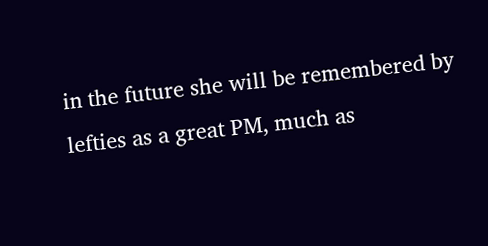in the future she will be remembered by lefties as a great PM, much as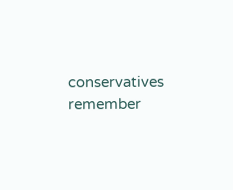conservatives remember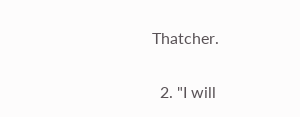Thatcher.

  2. "I will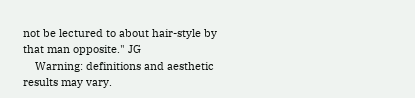not be lectured to about hair-style by that man opposite." JG
    Warning: definitions and aesthetic results may vary.